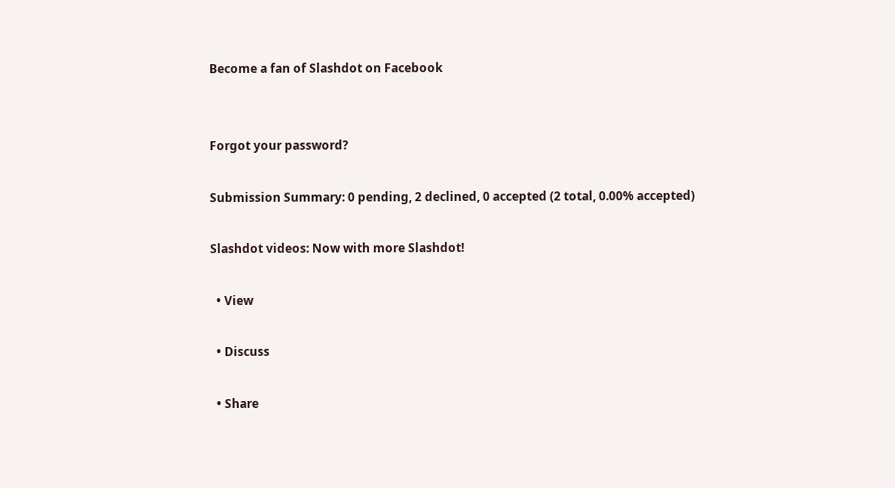Become a fan of Slashdot on Facebook


Forgot your password?

Submission Summary: 0 pending, 2 declined, 0 accepted (2 total, 0.00% accepted)

Slashdot videos: Now with more Slashdot!

  • View

  • Discuss

  • Share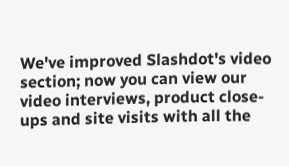We've improved Slashdot's video section; now you can view our video interviews, product close-ups and site visits with all the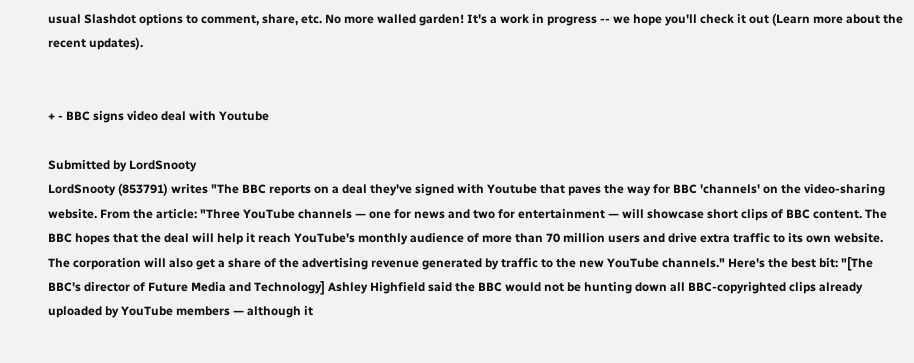usual Slashdot options to comment, share, etc. No more walled garden! It's a work in progress -- we hope you'll check it out (Learn more about the recent updates).


+ - BBC signs video deal with Youtube

Submitted by LordSnooty
LordSnooty (853791) writes "The BBC reports on a deal they've signed with Youtube that paves the way for BBC 'channels' on the video-sharing website. From the article: "Three YouTube channels — one for news and two for entertainment — will showcase short clips of BBC content. The BBC hopes that the deal will help it reach YouTube's monthly audience of more than 70 million users and drive extra traffic to its own website. The corporation will also get a share of the advertising revenue generated by traffic to the new YouTube channels." Here's the best bit: "[The BBC's director of Future Media and Technology] Ashley Highfield said the BBC would not be hunting down all BBC-copyrighted clips already uploaded by YouTube members — although it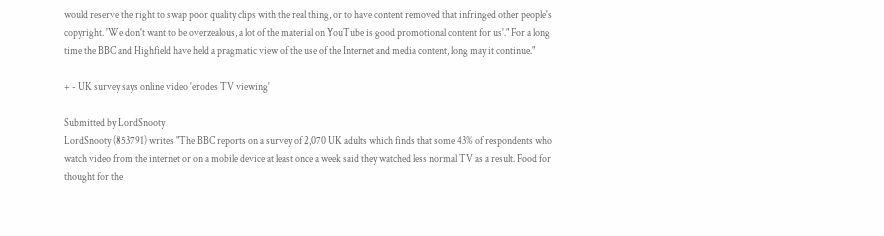would reserve the right to swap poor quality clips with the real thing, or to have content removed that infringed other people's copyright. 'We don't want to be overzealous, a lot of the material on YouTube is good promotional content for us'." For a long time the BBC and Highfield have held a pragmatic view of the use of the Internet and media content, long may it continue."

+ - UK survey says online video 'erodes TV viewing'

Submitted by LordSnooty
LordSnooty (853791) writes "The BBC reports on a survey of 2,070 UK adults which finds that some 43% of respondents who watch video from the internet or on a mobile device at least once a week said they watched less normal TV as a result. Food for thought for the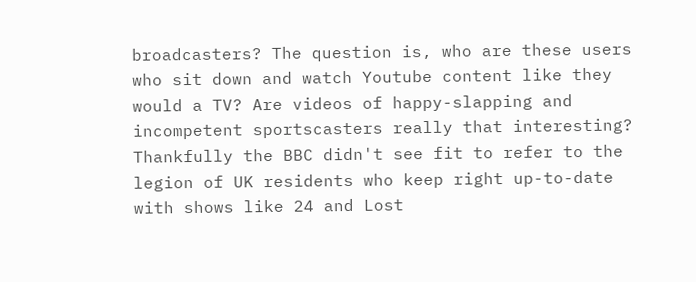broadcasters? The question is, who are these users who sit down and watch Youtube content like they would a TV? Are videos of happy-slapping and incompetent sportscasters really that interesting? Thankfully the BBC didn't see fit to refer to the legion of UK residents who keep right up-to-date with shows like 24 and Lost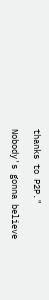thanks to P2P."

Nobody's gonna believe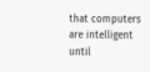that computers are intelligent until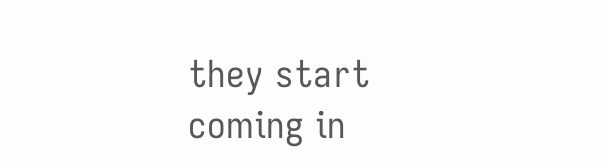they start coming in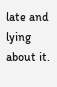late and lying about it.